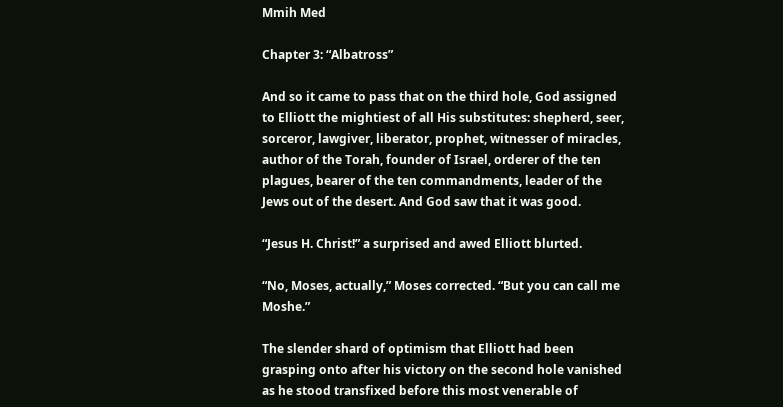Mmih Med

Chapter 3: “Albatross”

And so it came to pass that on the third hole, God assigned to Elliott the mightiest of all His substitutes: shepherd, seer, sorceror, lawgiver, liberator, prophet, witnesser of miracles, author of the Torah, founder of Israel, orderer of the ten plagues, bearer of the ten commandments, leader of the Jews out of the desert. And God saw that it was good.

“Jesus H. Christ!” a surprised and awed Elliott blurted.

“No, Moses, actually,” Moses corrected. “But you can call me Moshe.”

The slender shard of optimism that Elliott had been grasping onto after his victory on the second hole vanished as he stood transfixed before this most venerable of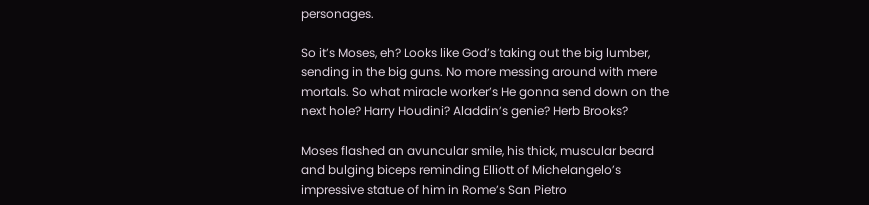personages.

So it’s Moses, eh? Looks like God’s taking out the big lumber, sending in the big guns. No more messing around with mere mortals. So what miracle worker’s He gonna send down on the next hole? Harry Houdini? Aladdin’s genie? Herb Brooks?

Moses flashed an avuncular smile, his thick, muscular beard and bulging biceps reminding Elliott of Michelangelo’s impressive statue of him in Rome’s San Pietro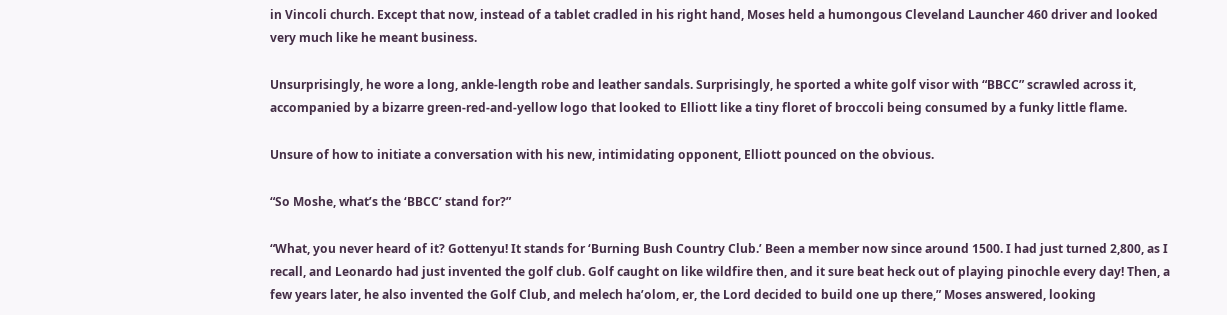in Vincoli church. Except that now, instead of a tablet cradled in his right hand, Moses held a humongous Cleveland Launcher 460 driver and looked very much like he meant business.

Unsurprisingly, he wore a long, ankle-length robe and leather sandals. Surprisingly, he sported a white golf visor with “BBCC” scrawled across it, accompanied by a bizarre green-red-and-yellow logo that looked to Elliott like a tiny floret of broccoli being consumed by a funky little flame.

Unsure of how to initiate a conversation with his new, intimidating opponent, Elliott pounced on the obvious.

“So Moshe, what’s the ‘BBCC’ stand for?”

“What, you never heard of it? Gottenyu! It stands for ‘Burning Bush Country Club.’ Been a member now since around 1500. I had just turned 2,800, as I recall, and Leonardo had just invented the golf club. Golf caught on like wildfire then, and it sure beat heck out of playing pinochle every day! Then, a few years later, he also invented the Golf Club, and melech ha’olom, er, the Lord decided to build one up there,” Moses answered, looking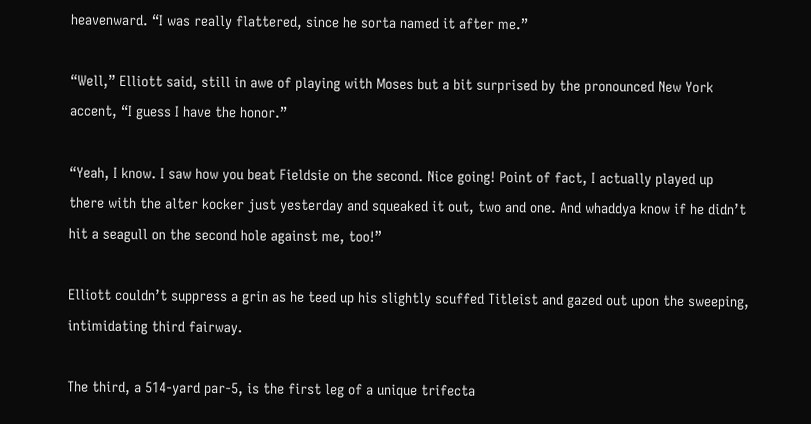heavenward. “I was really flattered, since he sorta named it after me.”

“Well,” Elliott said, still in awe of playing with Moses but a bit surprised by the pronounced New York accent, “I guess I have the honor.”

“Yeah, I know. I saw how you beat Fieldsie on the second. Nice going! Point of fact, I actually played up there with the alter kocker just yesterday and squeaked it out, two and one. And whaddya know if he didn’t hit a seagull on the second hole against me, too!”

Elliott couldn’t suppress a grin as he teed up his slightly scuffed Titleist and gazed out upon the sweeping, intimidating third fairway.

The third, a 514-yard par-5, is the first leg of a unique trifecta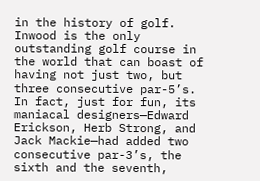in the history of golf. Inwood is the only outstanding golf course in the world that can boast of having not just two, but three consecutive par-5’s. In fact, just for fun, its maniacal designers—Edward Erickson, Herb Strong, and Jack Mackie—had added two consecutive par-3’s, the sixth and the seventh,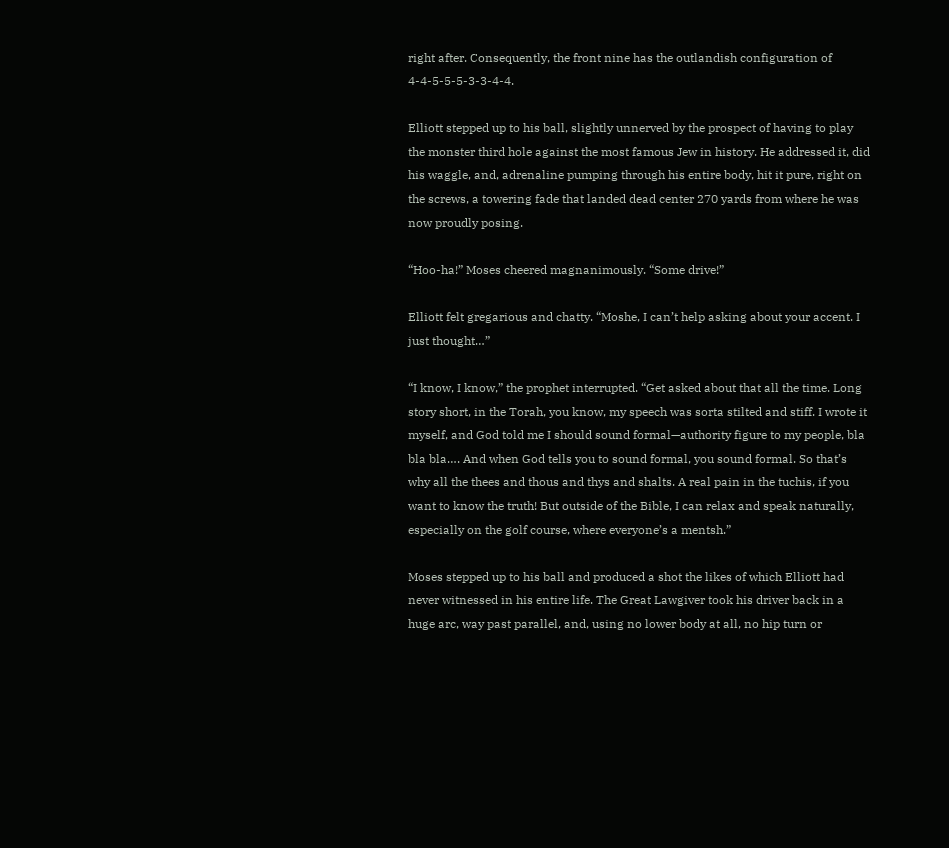right after. Consequently, the front nine has the outlandish configuration of 4-4-5-5-5-3-3-4-4.

Elliott stepped up to his ball, slightly unnerved by the prospect of having to play the monster third hole against the most famous Jew in history. He addressed it, did his waggle, and, adrenaline pumping through his entire body, hit it pure, right on the screws, a towering fade that landed dead center 270 yards from where he was now proudly posing.

“Hoo-ha!” Moses cheered magnanimously. “Some drive!”

Elliott felt gregarious and chatty. “Moshe, I can’t help asking about your accent. I just thought…”

“I know, I know,” the prophet interrupted. “Get asked about that all the time. Long story short, in the Torah, you know, my speech was sorta stilted and stiff. I wrote it myself, and God told me I should sound formal—authority figure to my people, bla bla bla…. And when God tells you to sound formal, you sound formal. So that’s why all the thees and thous and thys and shalts. A real pain in the tuchis, if you want to know the truth! But outside of the Bible, I can relax and speak naturally, especially on the golf course, where everyone’s a mentsh.”

Moses stepped up to his ball and produced a shot the likes of which Elliott had never witnessed in his entire life. The Great Lawgiver took his driver back in a huge arc, way past parallel, and, using no lower body at all, no hip turn or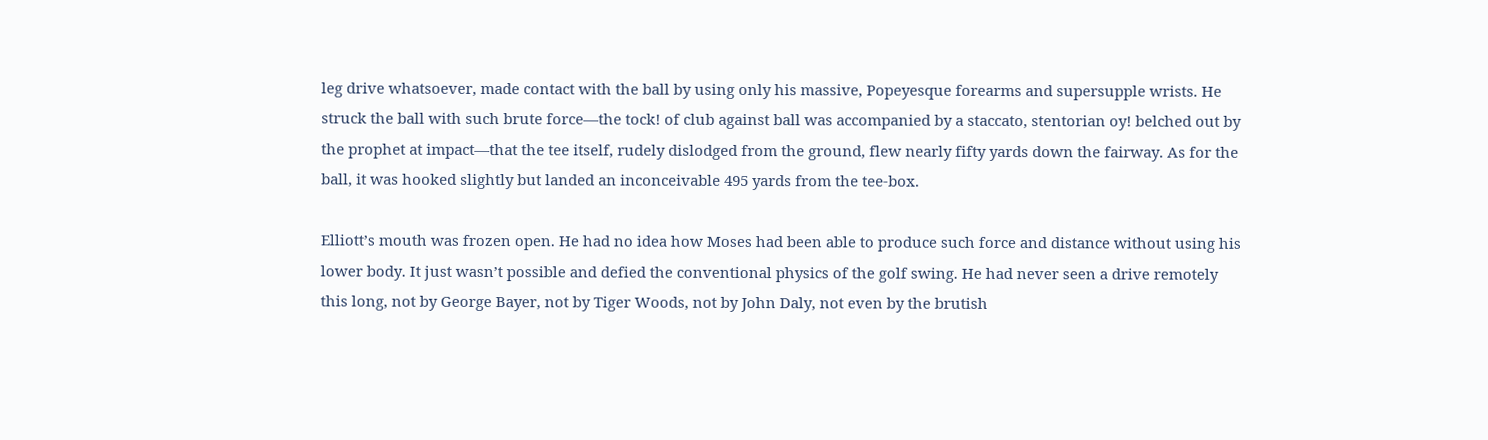leg drive whatsoever, made contact with the ball by using only his massive, Popeyesque forearms and supersupple wrists. He struck the ball with such brute force—the tock! of club against ball was accompanied by a staccato, stentorian oy! belched out by the prophet at impact—that the tee itself, rudely dislodged from the ground, flew nearly fifty yards down the fairway. As for the ball, it was hooked slightly but landed an inconceivable 495 yards from the tee-box.

Elliott’s mouth was frozen open. He had no idea how Moses had been able to produce such force and distance without using his lower body. It just wasn’t possible and defied the conventional physics of the golf swing. He had never seen a drive remotely this long, not by George Bayer, not by Tiger Woods, not by John Daly, not even by the brutish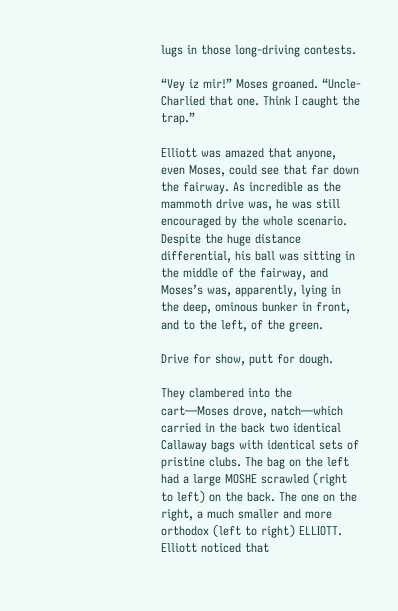lugs in those long-driving contests.

“Vey iz mir!” Moses groaned. “Uncle-Charlied that one. Think I caught the trap.”

Elliott was amazed that anyone, even Moses, could see that far down the fairway. As incredible as the mammoth drive was, he was still encouraged by the whole scenario. Despite the huge distance differential, his ball was sitting in the middle of the fairway, and Moses’s was, apparently, lying in the deep, ominous bunker in front, and to the left, of the green.

Drive for show, putt for dough.

They clambered into the cart—Moses drove, natch—which carried in the back two identical Callaway bags with identical sets of pristine clubs. The bag on the left had a large MOSHE scrawled (right to left) on the back. The one on the right, a much smaller and more orthodox (left to right) ELLIOTT. Elliott noticed that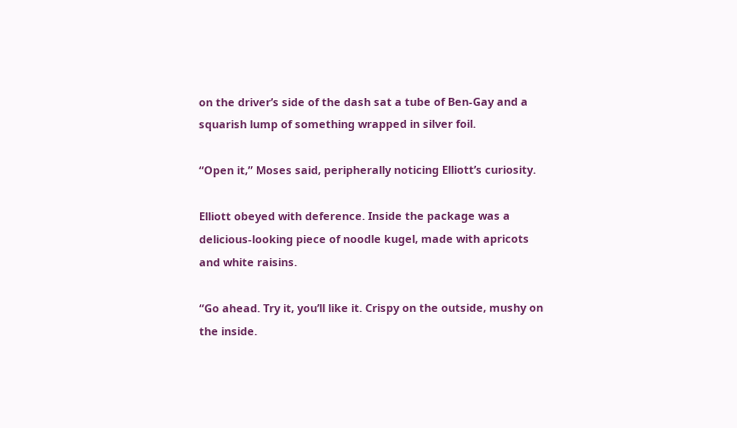on the driver’s side of the dash sat a tube of Ben-Gay and a squarish lump of something wrapped in silver foil.

“Open it,” Moses said, peripherally noticing Elliott’s curiosity.

Elliott obeyed with deference. Inside the package was a delicious-looking piece of noodle kugel, made with apricots and white raisins.

“Go ahead. Try it, you’ll like it. Crispy on the outside, mushy on the inside.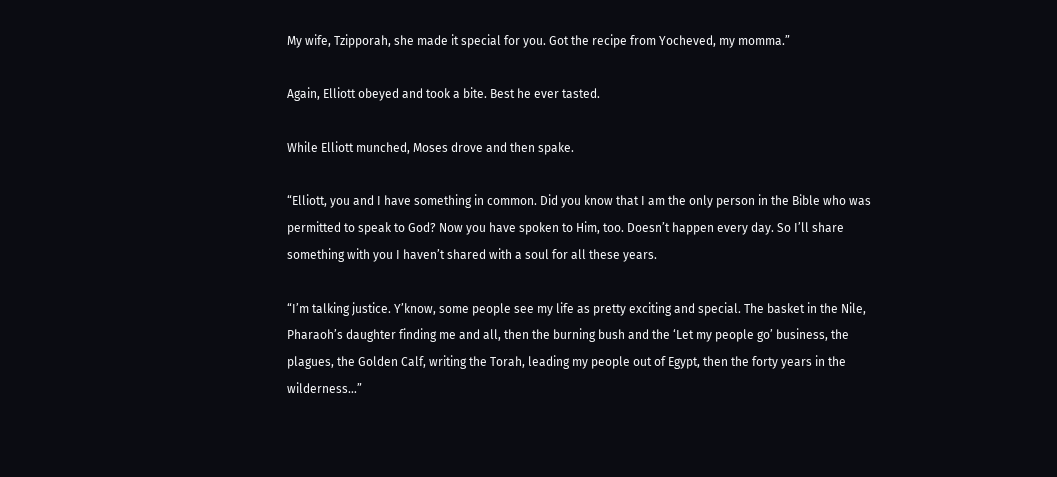My wife, Tzipporah, she made it special for you. Got the recipe from Yocheved, my momma.”

Again, Elliott obeyed and took a bite. Best he ever tasted.

While Elliott munched, Moses drove and then spake.

“Elliott, you and I have something in common. Did you know that I am the only person in the Bible who was permitted to speak to God? Now you have spoken to Him, too. Doesn’t happen every day. So I’ll share something with you I haven’t shared with a soul for all these years.

“I’m talking justice. Y’know, some people see my life as pretty exciting and special. The basket in the Nile, Pharaoh’s daughter finding me and all, then the burning bush and the ‘Let my people go’ business, the plagues, the Golden Calf, writing the Torah, leading my people out of Egypt, then the forty years in the wilderness…”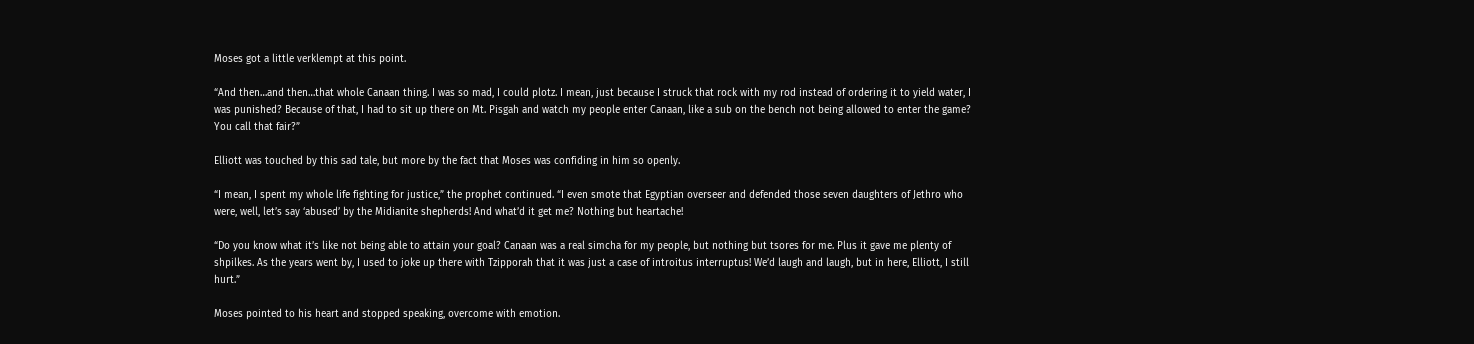Moses got a little verklempt at this point.

“And then…and then…that whole Canaan thing. I was so mad, I could plotz. I mean, just because I struck that rock with my rod instead of ordering it to yield water, I was punished? Because of that, I had to sit up there on Mt. Pisgah and watch my people enter Canaan, like a sub on the bench not being allowed to enter the game? You call that fair?”

Elliott was touched by this sad tale, but more by the fact that Moses was confiding in him so openly.

“I mean, I spent my whole life fighting for justice,” the prophet continued. “I even smote that Egyptian overseer and defended those seven daughters of Jethro who were, well, let’s say ‘abused’ by the Midianite shepherds! And what’d it get me? Nothing but heartache!

“Do you know what it’s like not being able to attain your goal? Canaan was a real simcha for my people, but nothing but tsores for me. Plus it gave me plenty of shpilkes. As the years went by, I used to joke up there with Tzipporah that it was just a case of introitus interruptus! We’d laugh and laugh, but in here, Elliott, I still hurt.”

Moses pointed to his heart and stopped speaking, overcome with emotion.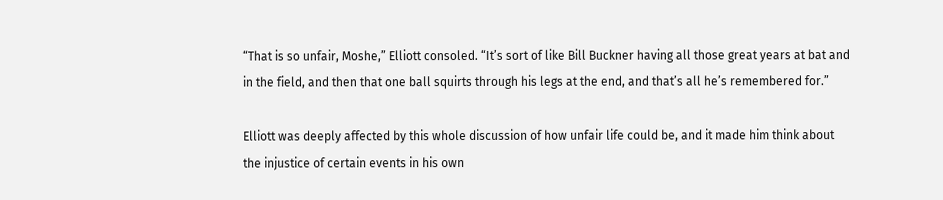“That is so unfair, Moshe,” Elliott consoled. “It’s sort of like Bill Buckner having all those great years at bat and in the field, and then that one ball squirts through his legs at the end, and that’s all he’s remembered for.”

Elliott was deeply affected by this whole discussion of how unfair life could be, and it made him think about the injustice of certain events in his own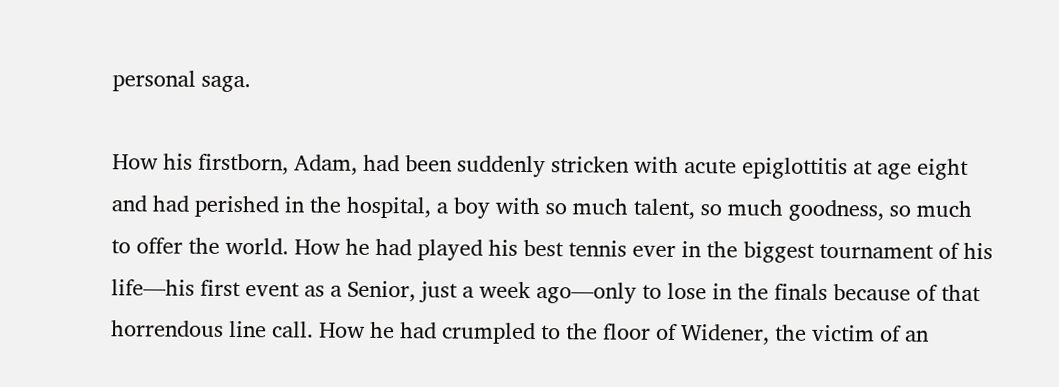personal saga.

How his firstborn, Adam, had been suddenly stricken with acute epiglottitis at age eight and had perished in the hospital, a boy with so much talent, so much goodness, so much to offer the world. How he had played his best tennis ever in the biggest tournament of his life—his first event as a Senior, just a week ago—only to lose in the finals because of that horrendous line call. How he had crumpled to the floor of Widener, the victim of an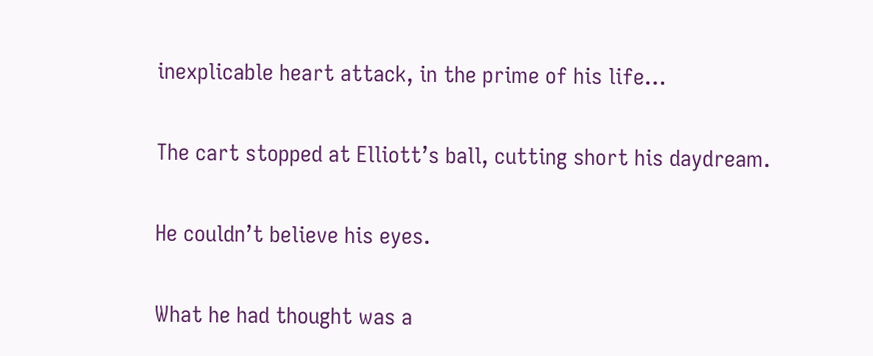inexplicable heart attack, in the prime of his life…

The cart stopped at Elliott’s ball, cutting short his daydream.

He couldn’t believe his eyes.

What he had thought was a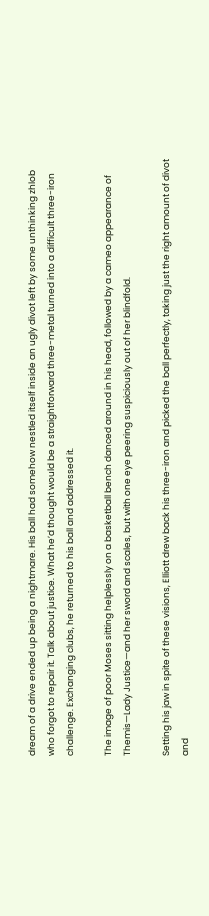dream of a drive ended up being a nightmare. His ball had somehow nestled itself inside an ugly divot left by some unthinking zhlob who forgot to repair it. Talk about justice. What he’d thought would be a straightforward three-metal turned into a difficult three-iron challenge. Exchanging clubs, he returned to his ball and addressed it.

The image of poor Moses sitting helplessly on a basketball bench danced around in his head, followed by a cameo appearance of Themis—Lady Justice—and her sword and scales, but with one eye peering suspiciously out of her blindfold.

Setting his jaw in spite of these visions, Elliott drew back his three-iron and picked the ball perfectly, taking just the right amount of divot and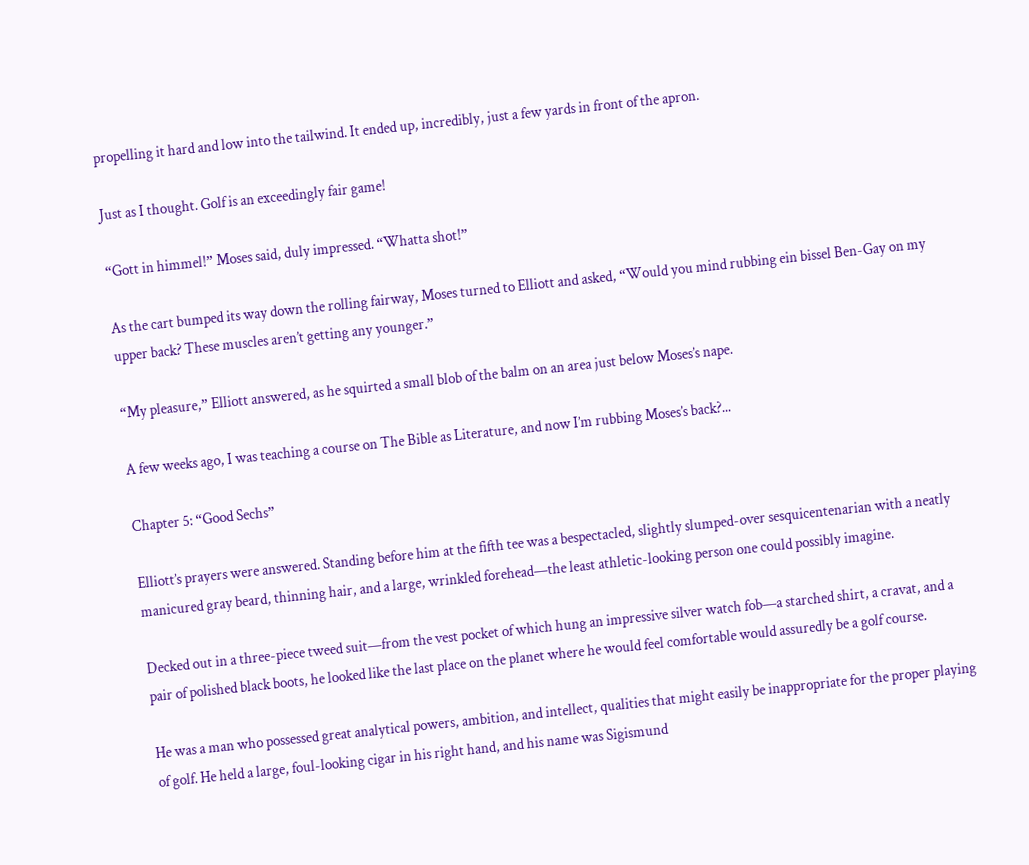propelling it hard and low into the tailwind. It ended up, incredibly, just a few yards in front of the apron.

Just as I thought. Golf is an exceedingly fair game!

“Gott in himmel!” Moses said, duly impressed. “Whatta shot!”

As the cart bumped its way down the rolling fairway, Moses turned to Elliott and asked, “Would you mind rubbing ein bissel Ben-Gay on my upper back? These muscles aren’t getting any younger.”

“My pleasure,” Elliott answered, as he squirted a small blob of the balm on an area just below Moses’s nape.

A few weeks ago, I was teaching a course on The Bible as Literature, and now I’m rubbing Moses’s back?...

Chapter 5: “Good Sechs”

Elliott’s prayers were answered. Standing before him at the fifth tee was a bespectacled, slightly slumped-over sesquicentenarian with a neatly manicured gray beard, thinning hair, and a large, wrinkled forehead—the least athletic-looking person one could possibly imagine.

Decked out in a three-piece tweed suit—from the vest pocket of which hung an impressive silver watch fob—a starched shirt, a cravat, and a pair of polished black boots, he looked like the last place on the planet where he would feel comfortable would assuredly be a golf course.

He was a man who possessed great analytical powers, ambition, and intellect, qualities that might easily be inappropriate for the proper playing of golf. He held a large, foul-looking cigar in his right hand, and his name was Sigismund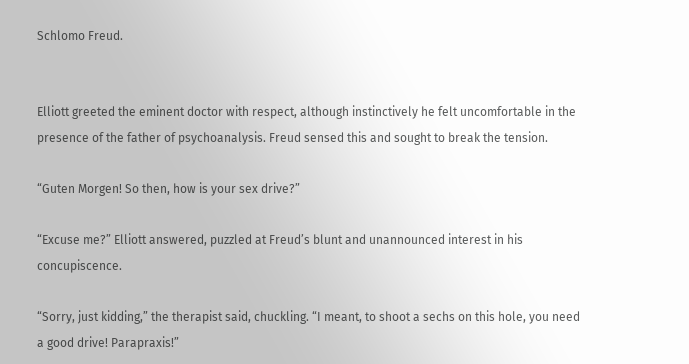Schlomo Freud.


Elliott greeted the eminent doctor with respect, although instinctively he felt uncomfortable in the presence of the father of psychoanalysis. Freud sensed this and sought to break the tension.

“Guten Morgen! So then, how is your sex drive?”

“Excuse me?” Elliott answered, puzzled at Freud’s blunt and unannounced interest in his concupiscence.

“Sorry, just kidding,” the therapist said, chuckling. “I meant, to shoot a sechs on this hole, you need a good drive! Parapraxis!”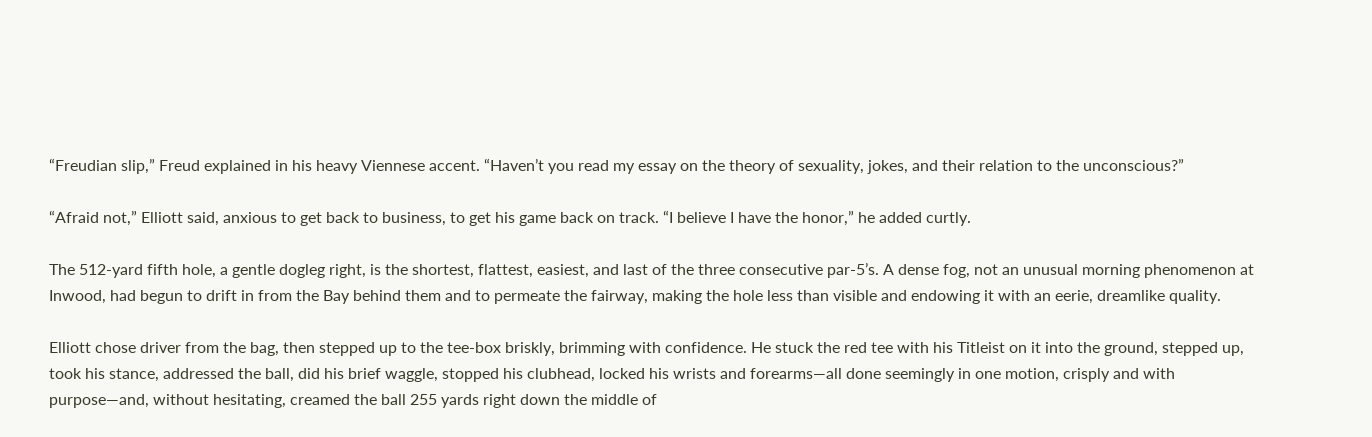“Freudian slip,” Freud explained in his heavy Viennese accent. “Haven’t you read my essay on the theory of sexuality, jokes, and their relation to the unconscious?”

“Afraid not,” Elliott said, anxious to get back to business, to get his game back on track. “I believe I have the honor,” he added curtly.

The 512-yard fifth hole, a gentle dogleg right, is the shortest, flattest, easiest, and last of the three consecutive par-5’s. A dense fog, not an unusual morning phenomenon at Inwood, had begun to drift in from the Bay behind them and to permeate the fairway, making the hole less than visible and endowing it with an eerie, dreamlike quality.

Elliott chose driver from the bag, then stepped up to the tee-box briskly, brimming with confidence. He stuck the red tee with his Titleist on it into the ground, stepped up, took his stance, addressed the ball, did his brief waggle, stopped his clubhead, locked his wrists and forearms—all done seemingly in one motion, crisply and with purpose—and, without hesitating, creamed the ball 255 yards right down the middle of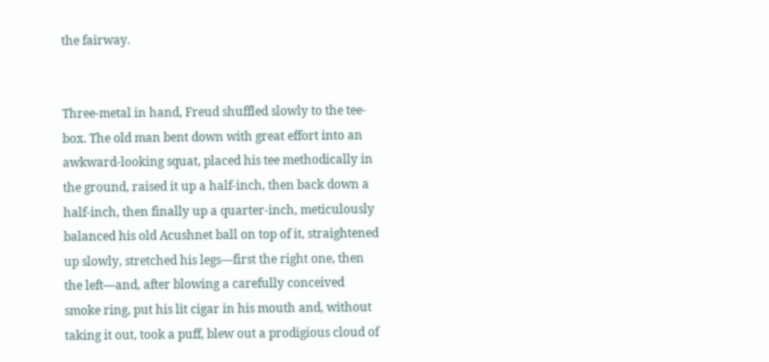the fairway.


Three-metal in hand, Freud shuffled slowly to the tee-box. The old man bent down with great effort into an awkward-looking squat, placed his tee methodically in the ground, raised it up a half-inch, then back down a half-inch, then finally up a quarter-inch, meticulously balanced his old Acushnet ball on top of it, straightened up slowly, stretched his legs—first the right one, then the left—and, after blowing a carefully conceived smoke ring, put his lit cigar in his mouth and, without taking it out, took a puff, blew out a prodigious cloud of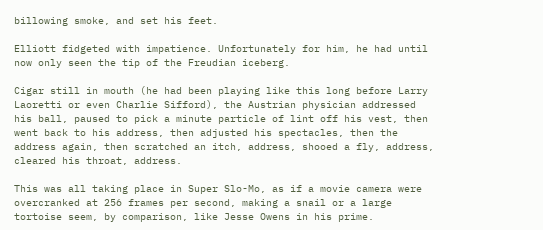billowing smoke, and set his feet.

Elliott fidgeted with impatience. Unfortunately for him, he had until now only seen the tip of the Freudian iceberg.

Cigar still in mouth (he had been playing like this long before Larry Laoretti or even Charlie Sifford), the Austrian physician addressed his ball, paused to pick a minute particle of lint off his vest, then went back to his address, then adjusted his spectacles, then the address again, then scratched an itch, address, shooed a fly, address, cleared his throat, address.

This was all taking place in Super Slo-Mo, as if a movie camera were overcranked at 256 frames per second, making a snail or a large tortoise seem, by comparison, like Jesse Owens in his prime.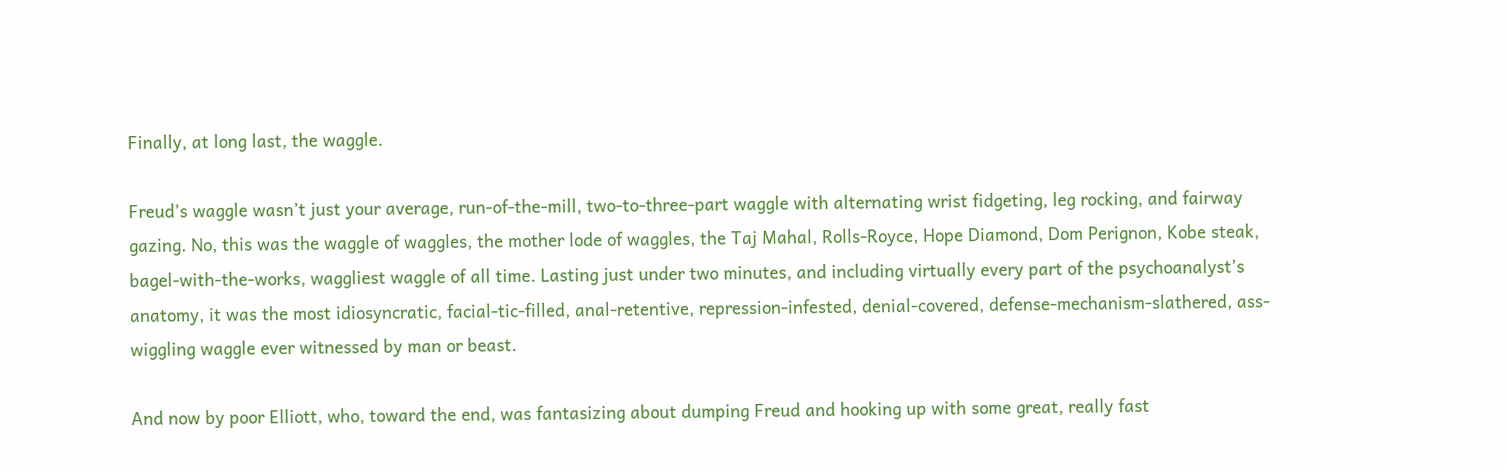Finally, at long last, the waggle.

Freud’s waggle wasn’t just your average, run-of-the-mill, two-to-three-part waggle with alternating wrist fidgeting, leg rocking, and fairway gazing. No, this was the waggle of waggles, the mother lode of waggles, the Taj Mahal, Rolls-Royce, Hope Diamond, Dom Perignon, Kobe steak, bagel-with-the-works, waggliest waggle of all time. Lasting just under two minutes, and including virtually every part of the psychoanalyst’s anatomy, it was the most idiosyncratic, facial-tic-filled, anal-retentive, repression-infested, denial-covered, defense-mechanism-slathered, ass-wiggling waggle ever witnessed by man or beast.

And now by poor Elliott, who, toward the end, was fantasizing about dumping Freud and hooking up with some great, really fast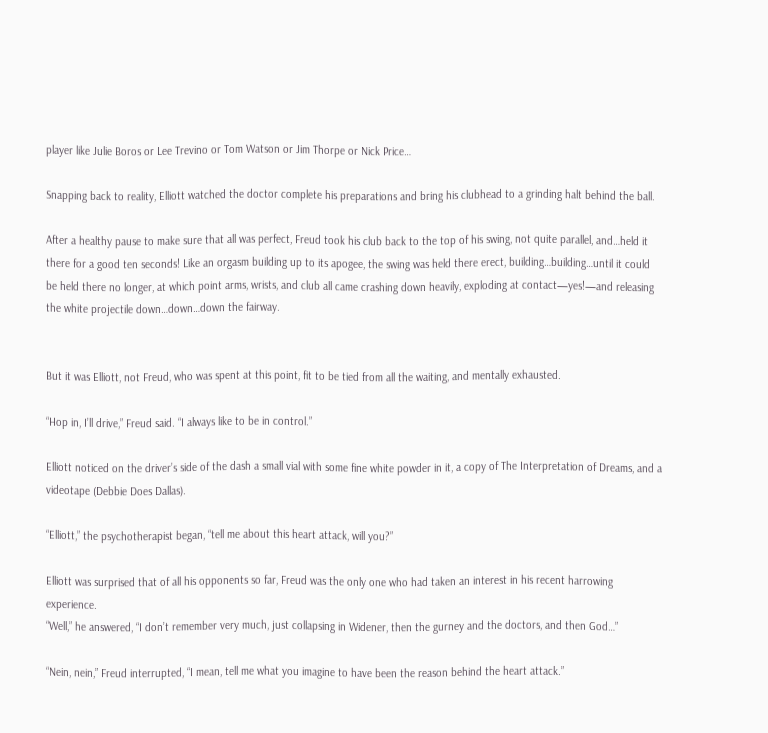player like Julie Boros or Lee Trevino or Tom Watson or Jim Thorpe or Nick Price…

Snapping back to reality, Elliott watched the doctor complete his preparations and bring his clubhead to a grinding halt behind the ball.

After a healthy pause to make sure that all was perfect, Freud took his club back to the top of his swing, not quite parallel, and…held it there for a good ten seconds! Like an orgasm building up to its apogee, the swing was held there erect, building…building…until it could be held there no longer, at which point arms, wrists, and club all came crashing down heavily, exploding at contact—yes!—and releasing the white projectile down…down…down the fairway.


But it was Elliott, not Freud, who was spent at this point, fit to be tied from all the waiting, and mentally exhausted.

“Hop in, I’ll drive,” Freud said. “I always like to be in control.”

Elliott noticed on the driver’s side of the dash a small vial with some fine white powder in it, a copy of The Interpretation of Dreams, and a videotape (Debbie Does Dallas).

“Elliott,” the psychotherapist began, “tell me about this heart attack, will you?”

Elliott was surprised that of all his opponents so far, Freud was the only one who had taken an interest in his recent harrowing experience.
“Well,” he answered, “I don’t remember very much, just collapsing in Widener, then the gurney and the doctors, and then God…”

“Nein, nein,” Freud interrupted, “I mean, tell me what you imagine to have been the reason behind the heart attack.”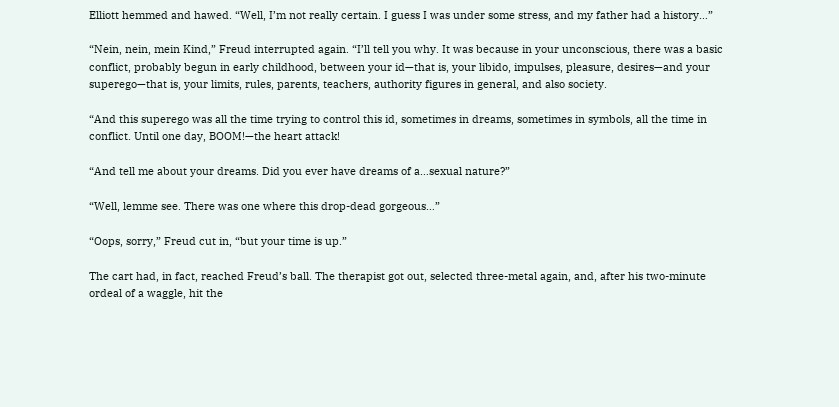Elliott hemmed and hawed. “Well, I’m not really certain. I guess I was under some stress, and my father had a history…”

“Nein, nein, mein Kind,” Freud interrupted again. “I’ll tell you why. It was because in your unconscious, there was a basic conflict, probably begun in early childhood, between your id—that is, your libido, impulses, pleasure, desires—and your superego—that is, your limits, rules, parents, teachers, authority figures in general, and also society.

“And this superego was all the time trying to control this id, sometimes in dreams, sometimes in symbols, all the time in conflict. Until one day, BOOM!—the heart attack!

“And tell me about your dreams. Did you ever have dreams of a…sexual nature?”

“Well, lemme see. There was one where this drop-dead gorgeous…”

“Oops, sorry,” Freud cut in, “but your time is up.”

The cart had, in fact, reached Freud’s ball. The therapist got out, selected three-metal again, and, after his two-minute ordeal of a waggle, hit the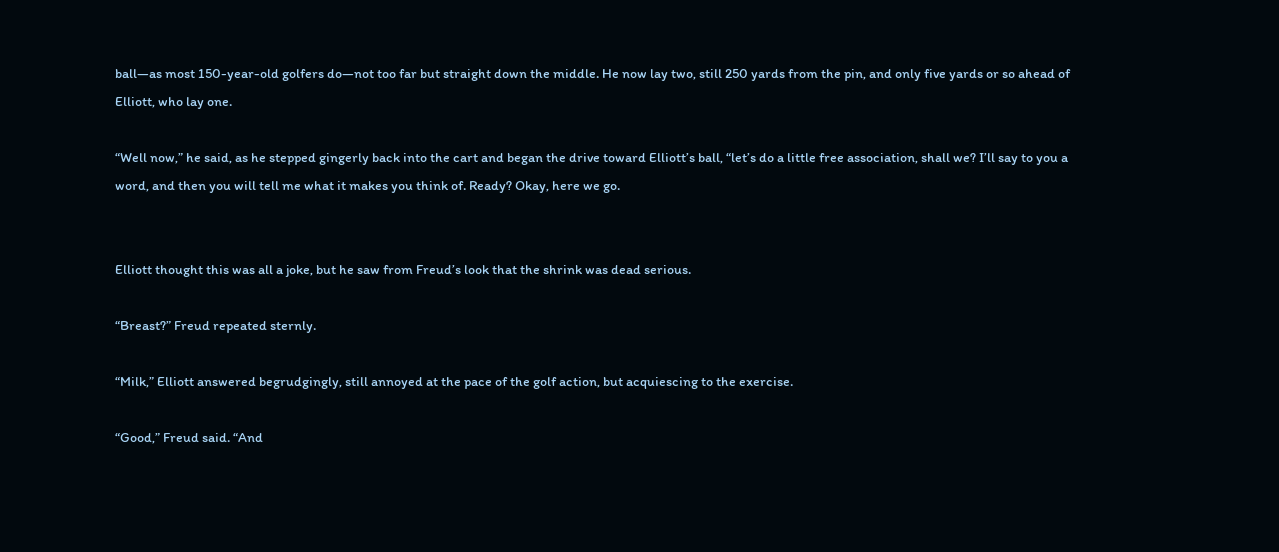ball—as most 150-year-old golfers do—not too far but straight down the middle. He now lay two, still 250 yards from the pin, and only five yards or so ahead of Elliott, who lay one.

“Well now,” he said, as he stepped gingerly back into the cart and began the drive toward Elliott’s ball, “let’s do a little free association, shall we? I’ll say to you a word, and then you will tell me what it makes you think of. Ready? Okay, here we go.


Elliott thought this was all a joke, but he saw from Freud’s look that the shrink was dead serious.

“Breast?” Freud repeated sternly.

“Milk,” Elliott answered begrudgingly, still annoyed at the pace of the golf action, but acquiescing to the exercise.

“Good,” Freud said. “And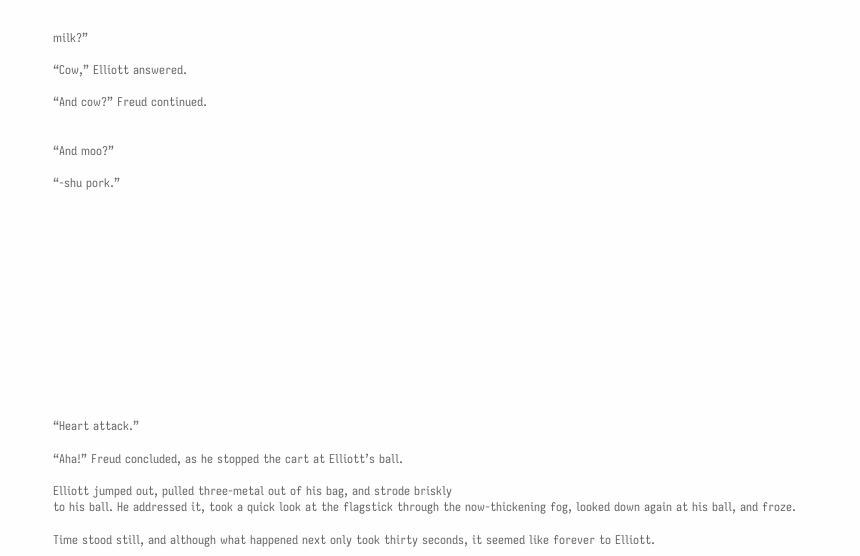milk?”

“Cow,” Elliott answered.

“And cow?” Freud continued.


“And moo?”

“-shu pork.”














“Heart attack.”

“Aha!” Freud concluded, as he stopped the cart at Elliott’s ball.

Elliott jumped out, pulled three-metal out of his bag, and strode briskly
to his ball. He addressed it, took a quick look at the flagstick through the now-thickening fog, looked down again at his ball, and froze.

Time stood still, and although what happened next only took thirty seconds, it seemed like forever to Elliott.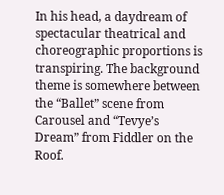In his head, a daydream of spectacular theatrical and choreographic proportions is transpiring. The background theme is somewhere between the “Ballet” scene from Carousel and “Tevye’s Dream” from Fiddler on the Roof.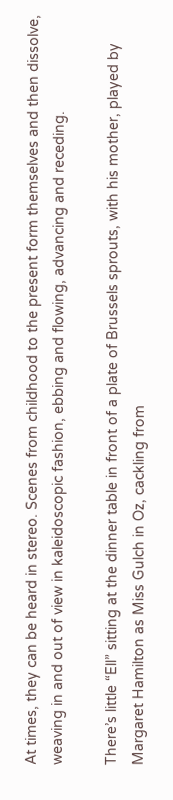At times, they can be heard in stereo. Scenes from childhood to the present form themselves and then dissolve, weaving in and out of view in kaleidoscopic fashion, ebbing and flowing, advancing and receding.

There’s little “Ell” sitting at the dinner table in front of a plate of Brussels sprouts, with his mother, played by Margaret Hamilton as Miss Gulch in Oz, cackling from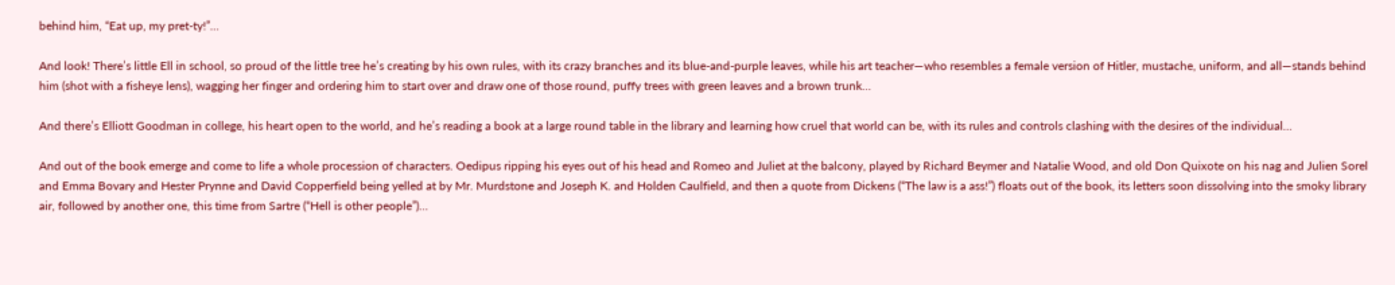behind him, “Eat up, my pret-ty!”…

And look! There’s little Ell in school, so proud of the little tree he’s creating by his own rules, with its crazy branches and its blue-and-purple leaves, while his art teacher—who resembles a female version of Hitler, mustache, uniform, and all—stands behind him (shot with a fisheye lens), wagging her finger and ordering him to start over and draw one of those round, puffy trees with green leaves and a brown trunk…

And there’s Elliott Goodman in college, his heart open to the world, and he’s reading a book at a large round table in the library and learning how cruel that world can be, with its rules and controls clashing with the desires of the individual…

And out of the book emerge and come to life a whole procession of characters. Oedipus ripping his eyes out of his head and Romeo and Juliet at the balcony, played by Richard Beymer and Natalie Wood, and old Don Quixote on his nag and Julien Sorel and Emma Bovary and Hester Prynne and David Copperfield being yelled at by Mr. Murdstone and Joseph K. and Holden Caulfield, and then a quote from Dickens (“The law is a ass!”) floats out of the book, its letters soon dissolving into the smoky library air, followed by another one, this time from Sartre (“Hell is other people”)…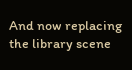And now replacing the library scene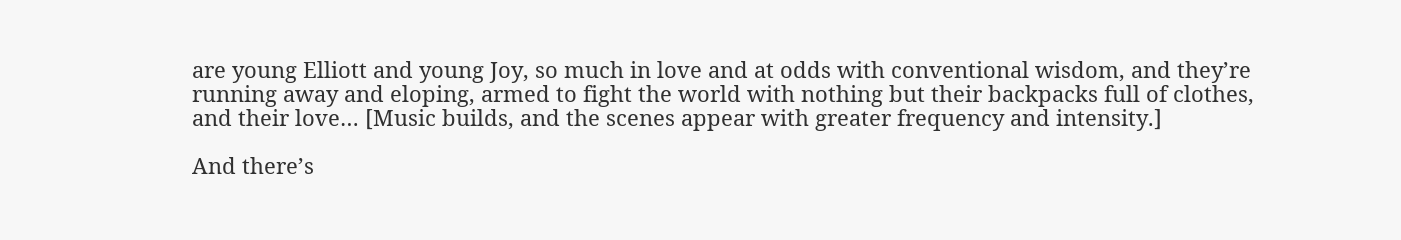are young Elliott and young Joy, so much in love and at odds with conventional wisdom, and they’re running away and eloping, armed to fight the world with nothing but their backpacks full of clothes, and their love… [Music builds, and the scenes appear with greater frequency and intensity.]

And there’s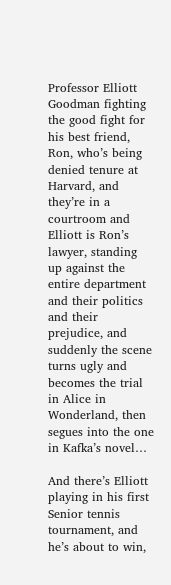Professor Elliott Goodman fighting the good fight for his best friend, Ron, who’s being denied tenure at Harvard, and they’re in a courtroom and Elliott is Ron’s lawyer, standing up against the entire department and their politics and their prejudice, and suddenly the scene turns ugly and becomes the trial in Alice in Wonderland, then segues into the one in Kafka’s novel…

And there’s Elliott playing in his first Senior tennis tournament, and he’s about to win,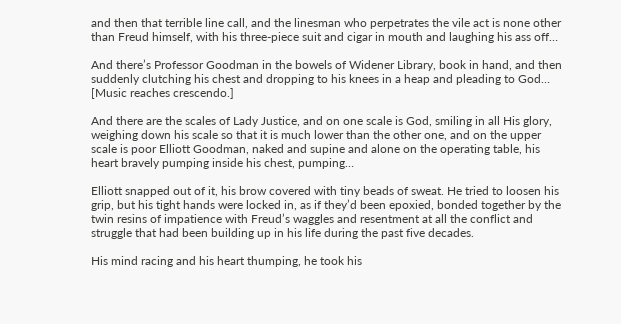and then that terrible line call, and the linesman who perpetrates the vile act is none other than Freud himself, with his three-piece suit and cigar in mouth and laughing his ass off…

And there’s Professor Goodman in the bowels of Widener Library, book in hand, and then suddenly clutching his chest and dropping to his knees in a heap and pleading to God… [Music reaches crescendo.]

And there are the scales of Lady Justice, and on one scale is God, smiling in all His glory, weighing down his scale so that it is much lower than the other one, and on the upper scale is poor Elliott Goodman, naked and supine and alone on the operating table, his heart bravely pumping inside his chest, pumping…

Elliott snapped out of it, his brow covered with tiny beads of sweat. He tried to loosen his grip, but his tight hands were locked in, as if they’d been epoxied, bonded together by the twin resins of impatience with Freud’s waggles and resentment at all the conflict and struggle that had been building up in his life during the past five decades.

His mind racing and his heart thumping, he took his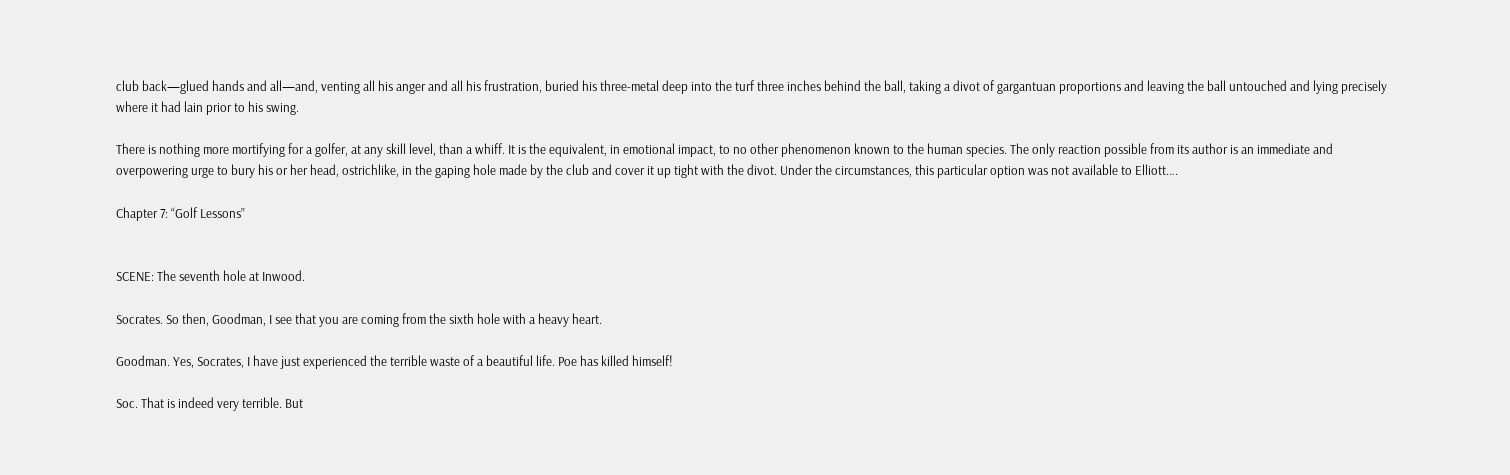club back—glued hands and all—and, venting all his anger and all his frustration, buried his three-metal deep into the turf three inches behind the ball, taking a divot of gargantuan proportions and leaving the ball untouched and lying precisely where it had lain prior to his swing.

There is nothing more mortifying for a golfer, at any skill level, than a whiff. It is the equivalent, in emotional impact, to no other phenomenon known to the human species. The only reaction possible from its author is an immediate and overpowering urge to bury his or her head, ostrichlike, in the gaping hole made by the club and cover it up tight with the divot. Under the circumstances, this particular option was not available to Elliott….

Chapter 7: “Golf Lessons”


SCENE: The seventh hole at Inwood.

Socrates. So then, Goodman, I see that you are coming from the sixth hole with a heavy heart.

Goodman. Yes, Socrates, I have just experienced the terrible waste of a beautiful life. Poe has killed himself!

Soc. That is indeed very terrible. But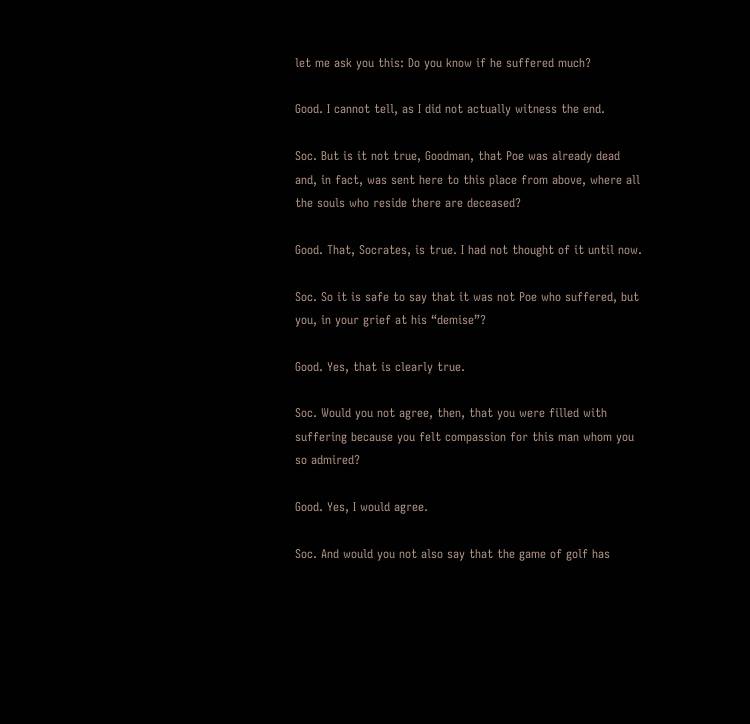let me ask you this: Do you know if he suffered much?

Good. I cannot tell, as I did not actually witness the end.

Soc. But is it not true, Goodman, that Poe was already dead and, in fact, was sent here to this place from above, where all the souls who reside there are deceased?

Good. That, Socrates, is true. I had not thought of it until now.

Soc. So it is safe to say that it was not Poe who suffered, but you, in your grief at his “demise”?

Good. Yes, that is clearly true.

Soc. Would you not agree, then, that you were filled with suffering because you felt compassion for this man whom you so admired?

Good. Yes, I would agree.

Soc. And would you not also say that the game of golf has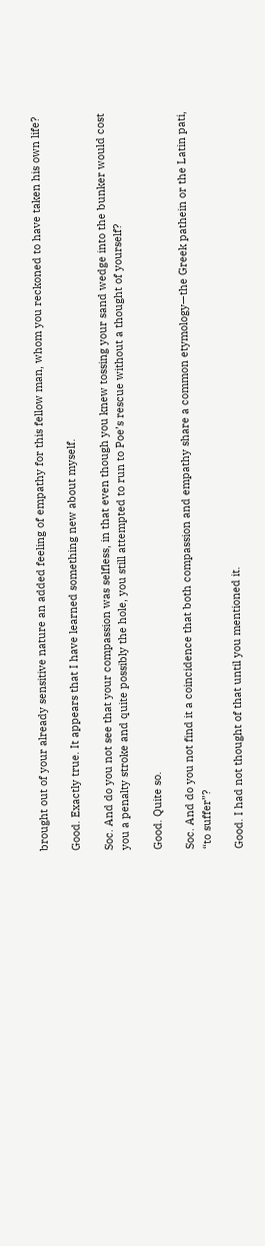brought out of your already sensitive nature an added feeling of empathy for this fellow man, whom you reckoned to have taken his own life?

Good. Exactly true. It appears that I have learned something new about myself.

Soc. And do you not see that your compassion was selfless, in that even though you knew tossing your sand wedge into the bunker would cost you a penalty stroke and quite possibly the hole, you still attempted to run to Poe’s rescue without a thought of yourself?

Good. Quite so.

Soc. And do you not find it a coincidence that both compassion and empathy share a common etymology—the Greek pathein or the Latin pati, “to suffer”?

Good. I had not thought of that until you mentioned it.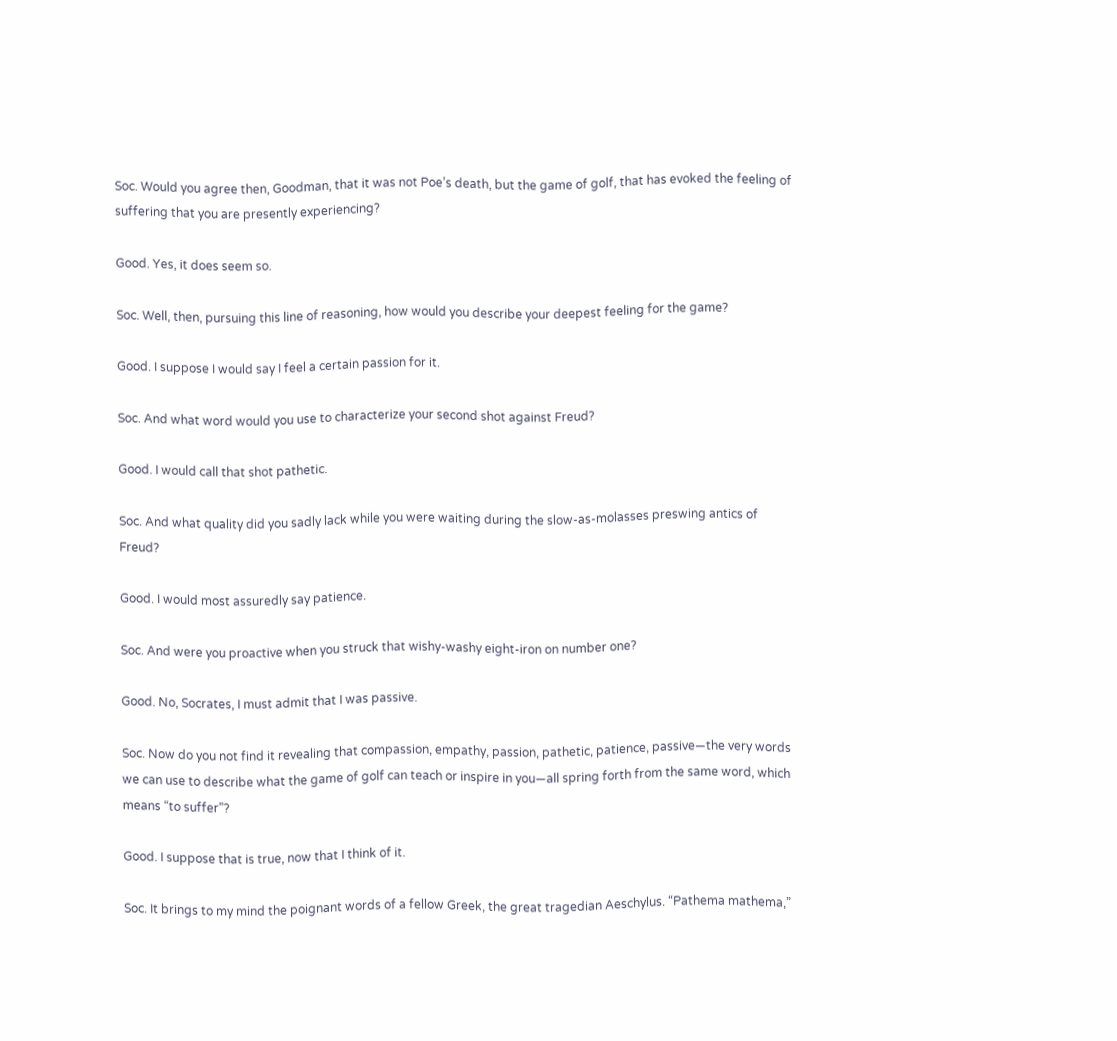Soc. Would you agree then, Goodman, that it was not Poe’s death, but the game of golf, that has evoked the feeling of suffering that you are presently experiencing?

Good. Yes, it does seem so.

Soc. Well, then, pursuing this line of reasoning, how would you describe your deepest feeling for the game?

Good. I suppose I would say I feel a certain passion for it.

Soc. And what word would you use to characterize your second shot against Freud?

Good. I would call that shot pathetic.

Soc. And what quality did you sadly lack while you were waiting during the slow-as-molasses preswing antics of Freud?

Good. I would most assuredly say patience.

Soc. And were you proactive when you struck that wishy-washy eight-iron on number one?

Good. No, Socrates, I must admit that I was passive.

Soc. Now do you not find it revealing that compassion, empathy, passion, pathetic, patience, passive—the very words we can use to describe what the game of golf can teach or inspire in you—all spring forth from the same word, which means “to suffer”?

Good. I suppose that is true, now that I think of it.

Soc. It brings to my mind the poignant words of a fellow Greek, the great tragedian Aeschylus. “Pathema mathema,”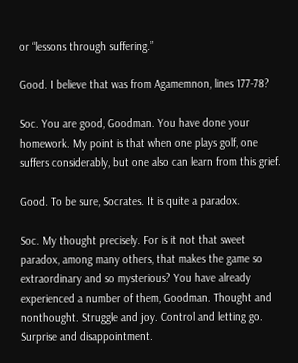or “lessons through suffering.”

Good. I believe that was from Agamemnon, lines 177-78?

Soc. You are good, Goodman. You have done your homework. My point is that when one plays golf, one suffers considerably, but one also can learn from this grief.

Good. To be sure, Socrates. It is quite a paradox.

Soc. My thought precisely. For is it not that sweet paradox, among many others, that makes the game so extraordinary and so mysterious? You have already experienced a number of them, Goodman. Thought and nonthought. Struggle and joy. Control and letting go. Surprise and disappointment.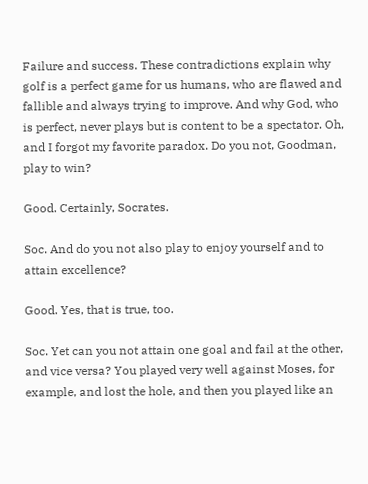Failure and success. These contradictions explain why golf is a perfect game for us humans, who are flawed and fallible and always trying to improve. And why God, who is perfect, never plays but is content to be a spectator. Oh, and I forgot my favorite paradox. Do you not, Goodman, play to win?

Good. Certainly, Socrates.

Soc. And do you not also play to enjoy yourself and to attain excellence?

Good. Yes, that is true, too.

Soc. Yet can you not attain one goal and fail at the other, and vice versa? You played very well against Moses, for example, and lost the hole, and then you played like an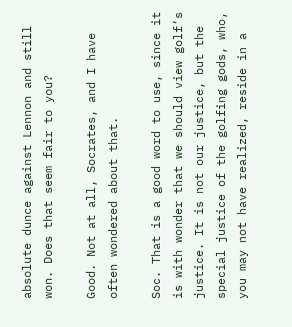absolute dunce against Lennon and still won. Does that seem fair to you?

Good. Not at all, Socrates, and I have often wondered about that.

Soc. That is a good word to use, since it is with wonder that we should view golf’s justice. It is not our justice, but the special justice of the golfing gods, who, you may not have realized, reside in a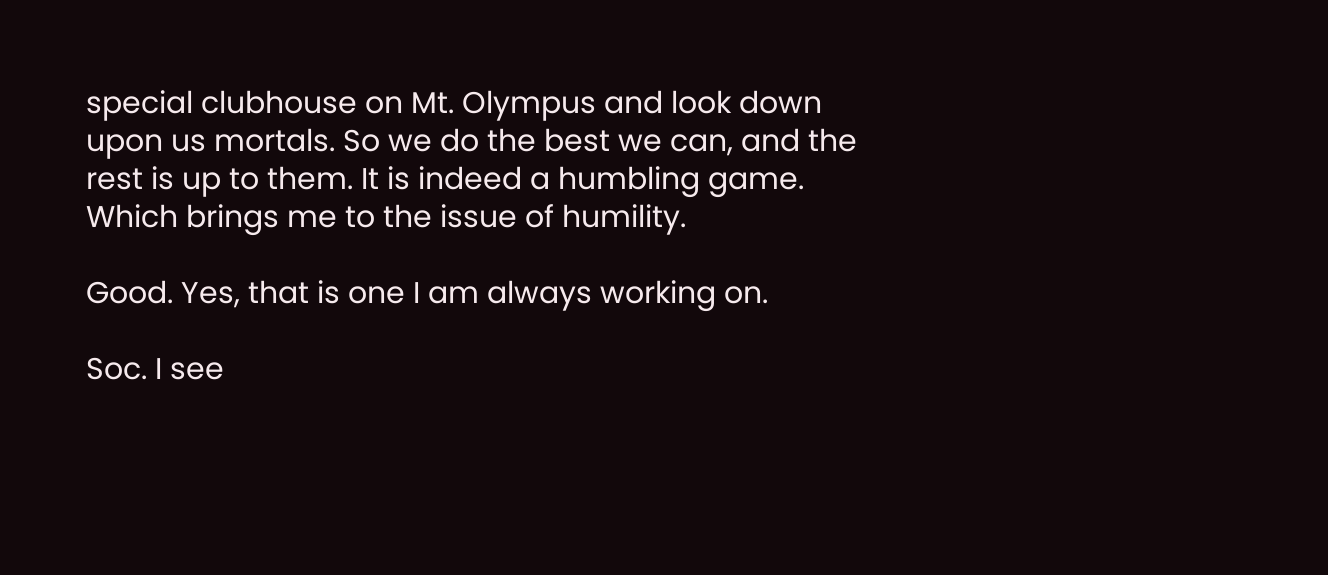special clubhouse on Mt. Olympus and look down upon us mortals. So we do the best we can, and the rest is up to them. It is indeed a humbling game. Which brings me to the issue of humility.

Good. Yes, that is one I am always working on.

Soc. I see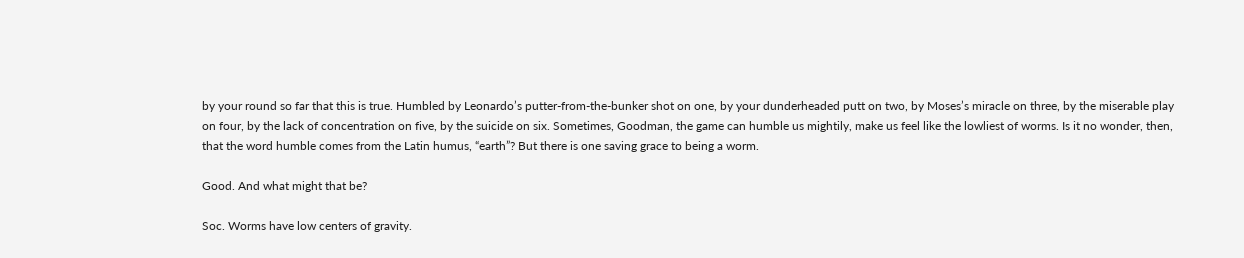by your round so far that this is true. Humbled by Leonardo’s putter-from-the-bunker shot on one, by your dunderheaded putt on two, by Moses’s miracle on three, by the miserable play on four, by the lack of concentration on five, by the suicide on six. Sometimes, Goodman, the game can humble us mightily, make us feel like the lowliest of worms. Is it no wonder, then, that the word humble comes from the Latin humus, “earth”? But there is one saving grace to being a worm.

Good. And what might that be?

Soc. Worms have low centers of gravity.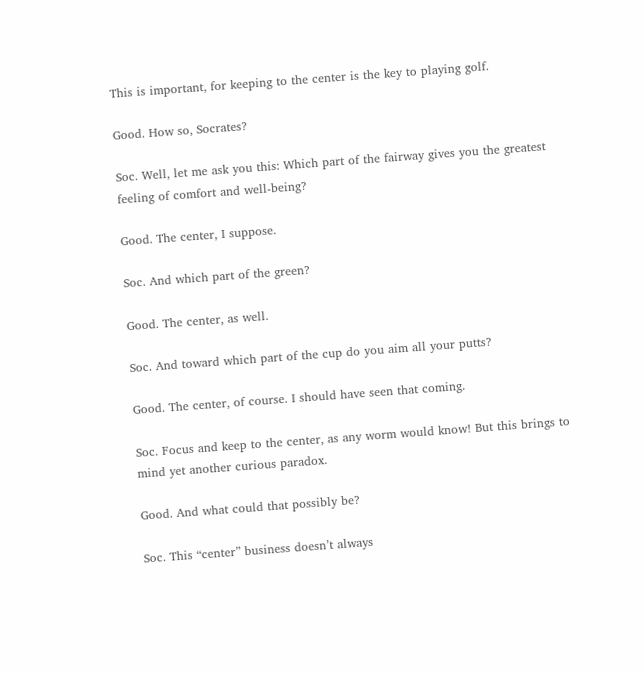This is important, for keeping to the center is the key to playing golf.

Good. How so, Socrates?

Soc. Well, let me ask you this: Which part of the fairway gives you the greatest feeling of comfort and well-being?

Good. The center, I suppose.

Soc. And which part of the green?

Good. The center, as well.

Soc. And toward which part of the cup do you aim all your putts?

Good. The center, of course. I should have seen that coming.

Soc. Focus and keep to the center, as any worm would know! But this brings to mind yet another curious paradox.

Good. And what could that possibly be?

Soc. This “center” business doesn’t always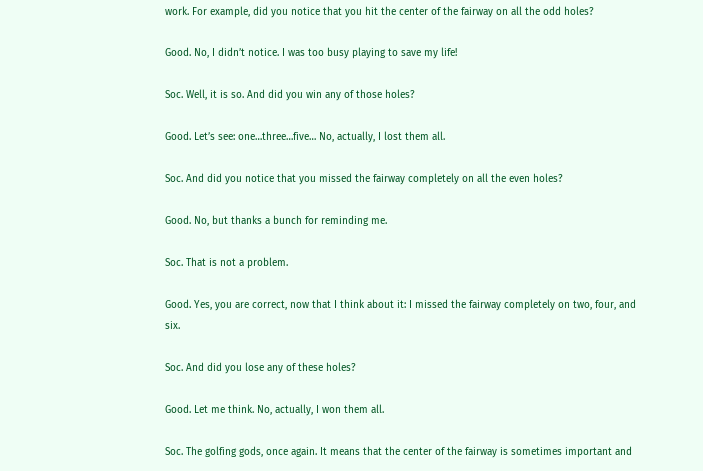work. For example, did you notice that you hit the center of the fairway on all the odd holes?

Good. No, I didn’t notice. I was too busy playing to save my life!

Soc. Well, it is so. And did you win any of those holes?

Good. Let’s see: one…three…five… No, actually, I lost them all.

Soc. And did you notice that you missed the fairway completely on all the even holes?

Good. No, but thanks a bunch for reminding me.

Soc. That is not a problem.

Good. Yes, you are correct, now that I think about it: I missed the fairway completely on two, four, and six.

Soc. And did you lose any of these holes?

Good. Let me think. No, actually, I won them all.

Soc. The golfing gods, once again. It means that the center of the fairway is sometimes important and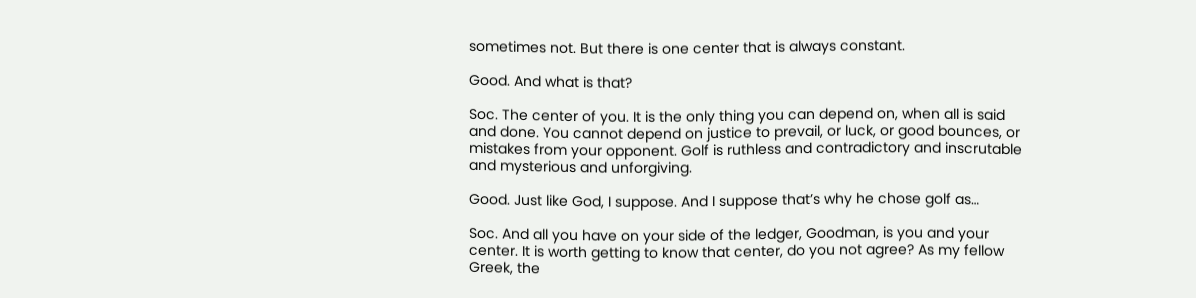sometimes not. But there is one center that is always constant.

Good. And what is that?

Soc. The center of you. It is the only thing you can depend on, when all is said and done. You cannot depend on justice to prevail, or luck, or good bounces, or mistakes from your opponent. Golf is ruthless and contradictory and inscrutable and mysterious and unforgiving.

Good. Just like God, I suppose. And I suppose that’s why he chose golf as…

Soc. And all you have on your side of the ledger, Goodman, is you and your center. It is worth getting to know that center, do you not agree? As my fellow Greek, the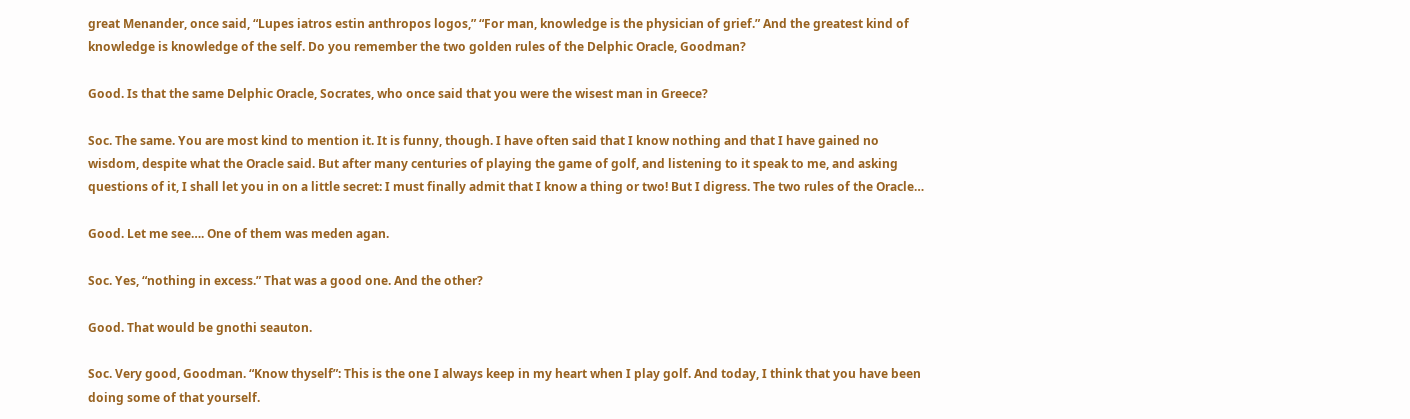great Menander, once said, “Lupes iatros estin anthropos logos,” “For man, knowledge is the physician of grief.” And the greatest kind of knowledge is knowledge of the self. Do you remember the two golden rules of the Delphic Oracle, Goodman?

Good. Is that the same Delphic Oracle, Socrates, who once said that you were the wisest man in Greece?

Soc. The same. You are most kind to mention it. It is funny, though. I have often said that I know nothing and that I have gained no wisdom, despite what the Oracle said. But after many centuries of playing the game of golf, and listening to it speak to me, and asking questions of it, I shall let you in on a little secret: I must finally admit that I know a thing or two! But I digress. The two rules of the Oracle…

Good. Let me see…. One of them was meden agan.

Soc. Yes, “nothing in excess.” That was a good one. And the other?

Good. That would be gnothi seauton.

Soc. Very good, Goodman. “Know thyself”: This is the one I always keep in my heart when I play golf. And today, I think that you have been doing some of that yourself.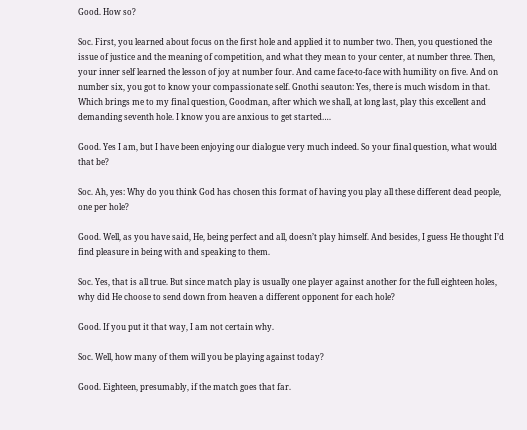Good. How so?

Soc. First, you learned about focus on the first hole and applied it to number two. Then, you questioned the issue of justice and the meaning of competition, and what they mean to your center, at number three. Then, your inner self learned the lesson of joy at number four. And came face-to-face with humility on five. And on number six, you got to know your compassionate self. Gnothi seauton: Yes, there is much wisdom in that. Which brings me to my final question, Goodman, after which we shall, at long last, play this excellent and demanding seventh hole. I know you are anxious to get started….

Good. Yes I am, but I have been enjoying our dialogue very much indeed. So your final question, what would that be?

Soc. Ah, yes: Why do you think God has chosen this format of having you play all these different dead people, one per hole?

Good. Well, as you have said, He, being perfect and all, doesn’t play himself. And besides, I guess He thought I’d find pleasure in being with and speaking to them.

Soc. Yes, that is all true. But since match play is usually one player against another for the full eighteen holes, why did He choose to send down from heaven a different opponent for each hole?

Good. If you put it that way, I am not certain why.

Soc. Well, how many of them will you be playing against today?

Good. Eighteen, presumably, if the match goes that far.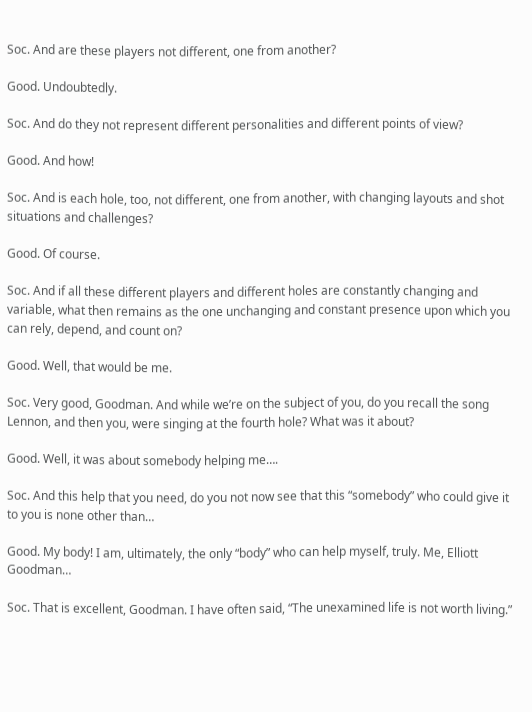Soc. And are these players not different, one from another?

Good. Undoubtedly.

Soc. And do they not represent different personalities and different points of view?

Good. And how!

Soc. And is each hole, too, not different, one from another, with changing layouts and shot situations and challenges?

Good. Of course.

Soc. And if all these different players and different holes are constantly changing and variable, what then remains as the one unchanging and constant presence upon which you can rely, depend, and count on?

Good. Well, that would be me.

Soc. Very good, Goodman. And while we’re on the subject of you, do you recall the song Lennon, and then you, were singing at the fourth hole? What was it about?

Good. Well, it was about somebody helping me….

Soc. And this help that you need, do you not now see that this “somebody” who could give it to you is none other than…

Good. My body! I am, ultimately, the only “body” who can help myself, truly. Me, Elliott Goodman…

Soc. That is excellent, Goodman. I have often said, “The unexamined life is not worth living.”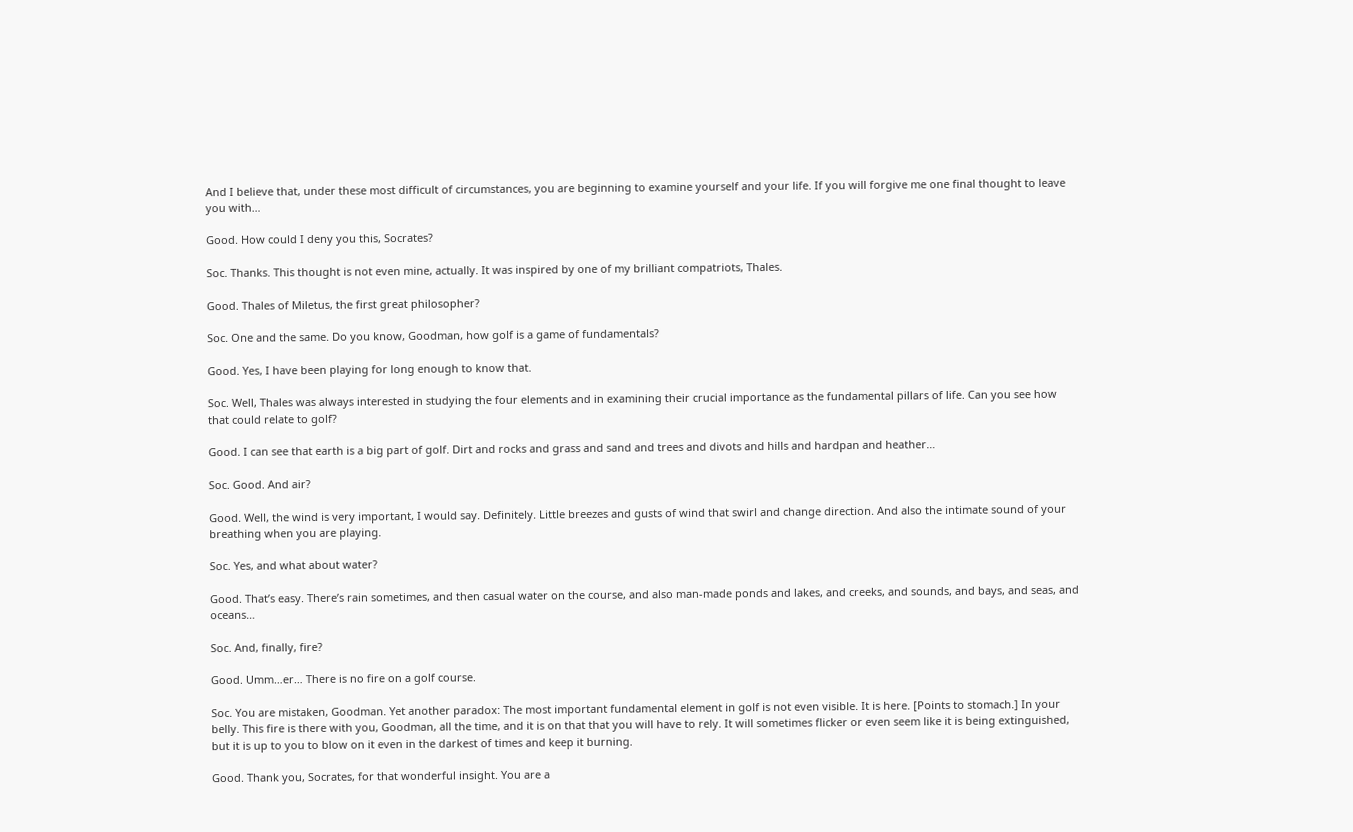And I believe that, under these most difficult of circumstances, you are beginning to examine yourself and your life. If you will forgive me one final thought to leave you with…

Good. How could I deny you this, Socrates?

Soc. Thanks. This thought is not even mine, actually. It was inspired by one of my brilliant compatriots, Thales.

Good. Thales of Miletus, the first great philosopher?

Soc. One and the same. Do you know, Goodman, how golf is a game of fundamentals?

Good. Yes, I have been playing for long enough to know that.

Soc. Well, Thales was always interested in studying the four elements and in examining their crucial importance as the fundamental pillars of life. Can you see how that could relate to golf?

Good. I can see that earth is a big part of golf. Dirt and rocks and grass and sand and trees and divots and hills and hardpan and heather…

Soc. Good. And air?

Good. Well, the wind is very important, I would say. Definitely. Little breezes and gusts of wind that swirl and change direction. And also the intimate sound of your breathing when you are playing.

Soc. Yes, and what about water?

Good. That’s easy. There’s rain sometimes, and then casual water on the course, and also man-made ponds and lakes, and creeks, and sounds, and bays, and seas, and oceans…

Soc. And, finally, fire?

Good. Umm…er… There is no fire on a golf course.

Soc. You are mistaken, Goodman. Yet another paradox: The most important fundamental element in golf is not even visible. It is here. [Points to stomach.] In your belly. This fire is there with you, Goodman, all the time, and it is on that that you will have to rely. It will sometimes flicker or even seem like it is being extinguished, but it is up to you to blow on it even in the darkest of times and keep it burning.

Good. Thank you, Socrates, for that wonderful insight. You are a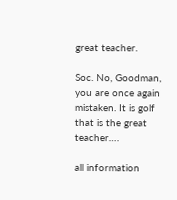great teacher.

Soc. No, Goodman, you are once again mistaken. It is golf that is the great teacher….

all information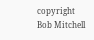copyright Bob Mitchell